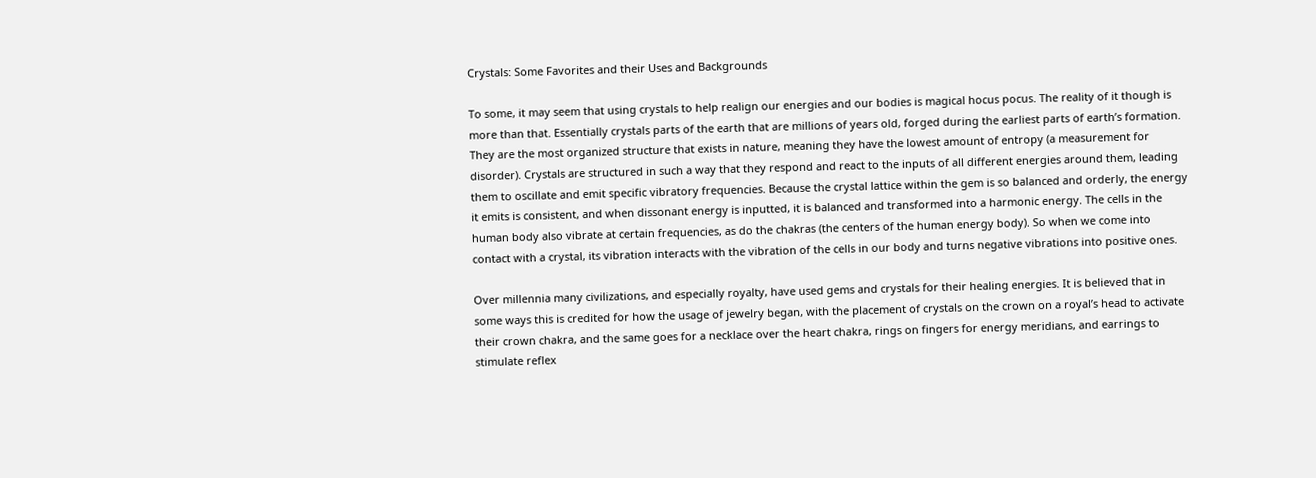Crystals: Some Favorites and their Uses and Backgrounds

To some, it may seem that using crystals to help realign our energies and our bodies is magical hocus pocus. The reality of it though is more than that. Essentially crystals parts of the earth that are millions of years old, forged during the earliest parts of earth’s formation. They are the most organized structure that exists in nature, meaning they have the lowest amount of entropy (a measurement for disorder). Crystals are structured in such a way that they respond and react to the inputs of all different energies around them, leading them to oscillate and emit specific vibratory frequencies. Because the crystal lattice within the gem is so balanced and orderly, the energy it emits is consistent, and when dissonant energy is inputted, it is balanced and transformed into a harmonic energy. The cells in the human body also vibrate at certain frequencies, as do the chakras (the centers of the human energy body). So when we come into contact with a crystal, its vibration interacts with the vibration of the cells in our body and turns negative vibrations into positive ones.

Over millennia many civilizations, and especially royalty, have used gems and crystals for their healing energies. It is believed that in some ways this is credited for how the usage of jewelry began, with the placement of crystals on the crown on a royal’s head to activate their crown chakra, and the same goes for a necklace over the heart chakra, rings on fingers for energy meridians, and earrings to stimulate reflex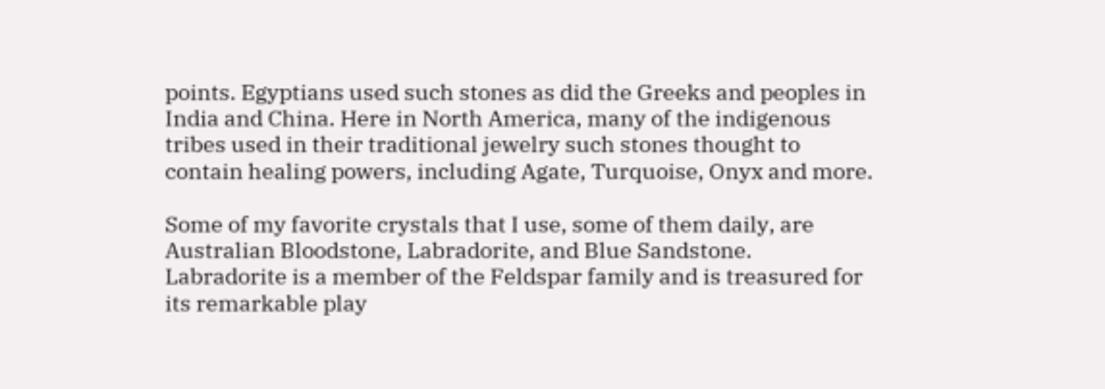points. Egyptians used such stones as did the Greeks and peoples in India and China. Here in North America, many of the indigenous tribes used in their traditional jewelry such stones thought to contain healing powers, including Agate, Turquoise, Onyx and more.

Some of my favorite crystals that I use, some of them daily, are Australian Bloodstone, Labradorite, and Blue Sandstone. Labradorite is a member of the Feldspar family and is treasured for its remarkable play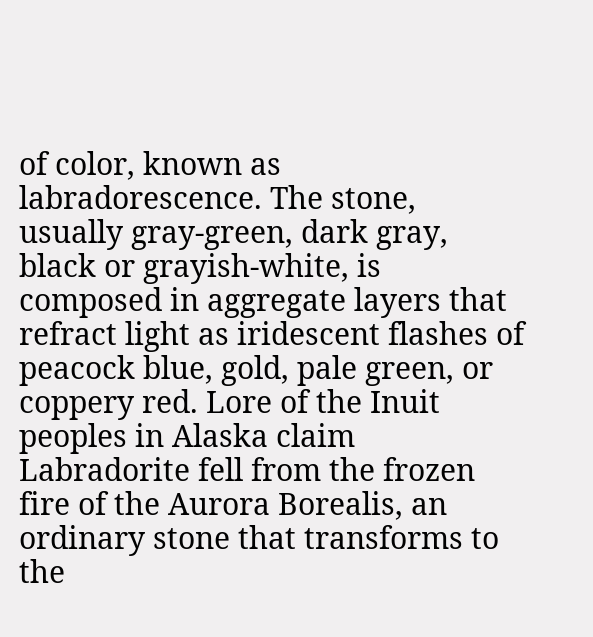of color, known as labradorescence. The stone, usually gray-green, dark gray, black or grayish-white, is composed in aggregate layers that refract light as iridescent flashes of peacock blue, gold, pale green, or coppery red. Lore of the Inuit peoples in Alaska claim Labradorite fell from the frozen fire of the Aurora Borealis, an ordinary stone that transforms to the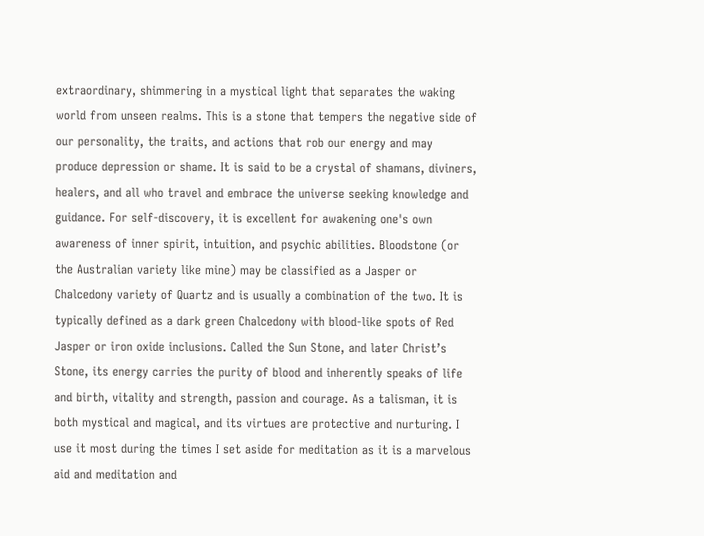extraordinary, shimmering in a mystical light that separates the waking world from unseen realms. This is a stone that tempers the negative side of our personality, the traits, and actions that rob our energy and may produce depression or shame. It is said to be a crystal of shamans, diviners, healers, and all who travel and embrace the universe seeking knowledge and guidance. For self-discovery, it is excellent for awakening one's own awareness of inner spirit, intuition, and psychic abilities. Bloodstone (or the Australian variety like mine) may be classified as a Jasper or Chalcedony variety of Quartz and is usually a combination of the two. It is typically defined as a dark green Chalcedony with blood-like spots of Red Jasper or iron oxide inclusions. Called the Sun Stone, and later Christ’s Stone, its energy carries the purity of blood and inherently speaks of life and birth, vitality and strength, passion and courage. As a talisman, it is both mystical and magical, and its virtues are protective and nurturing. I use it most during the times I set aside for meditation as it is a marvelous aid and meditation and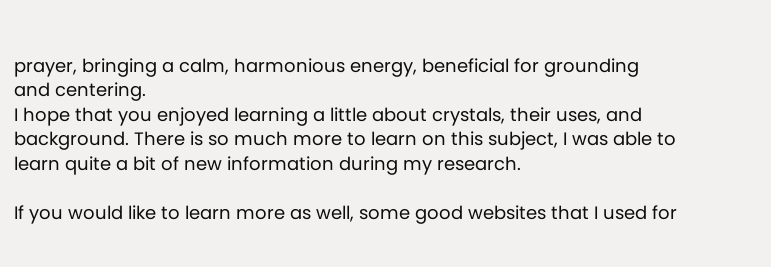prayer, bringing a calm, harmonious energy, beneficial for grounding and centering.
I hope that you enjoyed learning a little about crystals, their uses, and background. There is so much more to learn on this subject, I was able to learn quite a bit of new information during my research.

If you would like to learn more as well, some good websites that I used for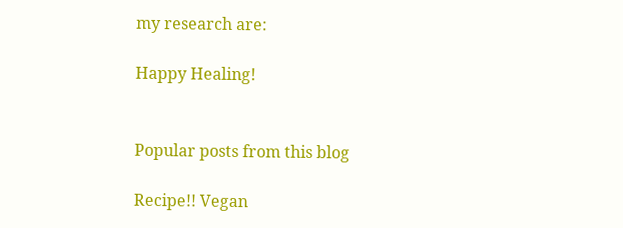my research are:

Happy Healing!


Popular posts from this blog

Recipe!! Vegan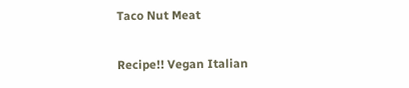Taco Nut Meat

Recipe!! Vegan Italian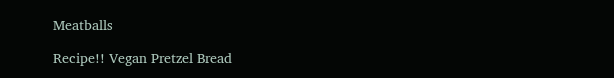Meatballs

Recipe!! Vegan Pretzel Bread